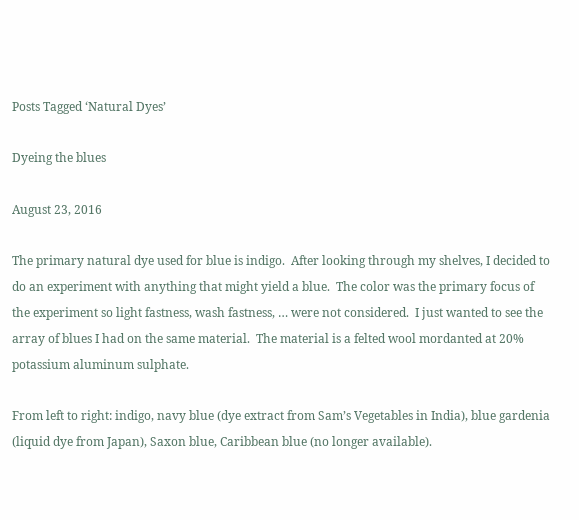Posts Tagged ‘Natural Dyes’

Dyeing the blues

August 23, 2016

The primary natural dye used for blue is indigo.  After looking through my shelves, I decided to do an experiment with anything that might yield a blue.  The color was the primary focus of the experiment so light fastness, wash fastness, … were not considered.  I just wanted to see the array of blues I had on the same material.  The material is a felted wool mordanted at 20% potassium aluminum sulphate.

From left to right: indigo, navy blue (dye extract from Sam’s Vegetables in India), blue gardenia (liquid dye from Japan), Saxon blue, Caribbean blue (no longer available).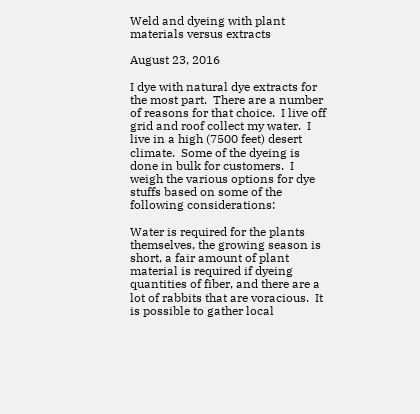Weld and dyeing with plant materials versus extracts

August 23, 2016

I dye with natural dye extracts for the most part.  There are a number of reasons for that choice.  I live off grid and roof collect my water.  I live in a high (7500 feet) desert climate.  Some of the dyeing is done in bulk for customers.  I weigh the various options for dye stuffs based on some of the following considerations:

Water is required for the plants themselves, the growing season is short, a fair amount of plant material is required if dyeing quantities of fiber, and there are a lot of rabbits that are voracious.  It is possible to gather local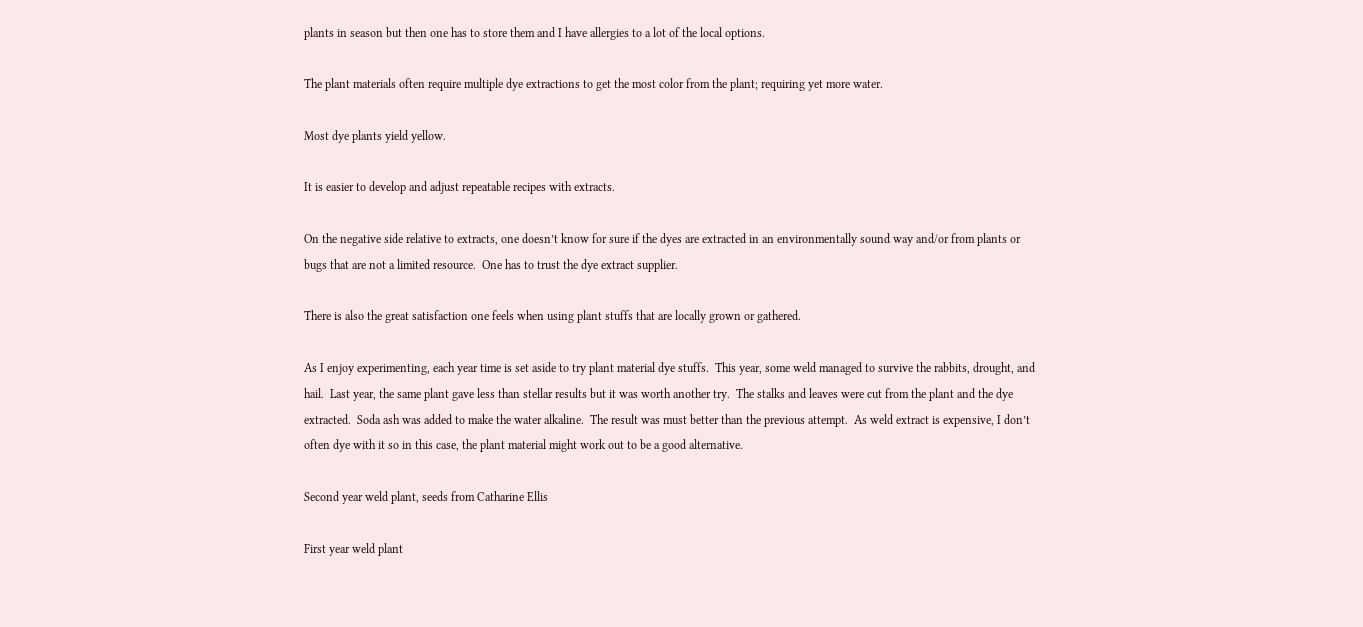plants in season but then one has to store them and I have allergies to a lot of the local options.

The plant materials often require multiple dye extractions to get the most color from the plant; requiring yet more water.

Most dye plants yield yellow.

It is easier to develop and adjust repeatable recipes with extracts.

On the negative side relative to extracts, one doesn’t know for sure if the dyes are extracted in an environmentally sound way and/or from plants or bugs that are not a limited resource.  One has to trust the dye extract supplier.

There is also the great satisfaction one feels when using plant stuffs that are locally grown or gathered.

As I enjoy experimenting, each year time is set aside to try plant material dye stuffs.  This year, some weld managed to survive the rabbits, drought, and hail.  Last year, the same plant gave less than stellar results but it was worth another try.  The stalks and leaves were cut from the plant and the dye extracted.  Soda ash was added to make the water alkaline.  The result was must better than the previous attempt.  As weld extract is expensive, I don’t often dye with it so in this case, the plant material might work out to be a good alternative.

Second year weld plant, seeds from Catharine Ellis

First year weld plant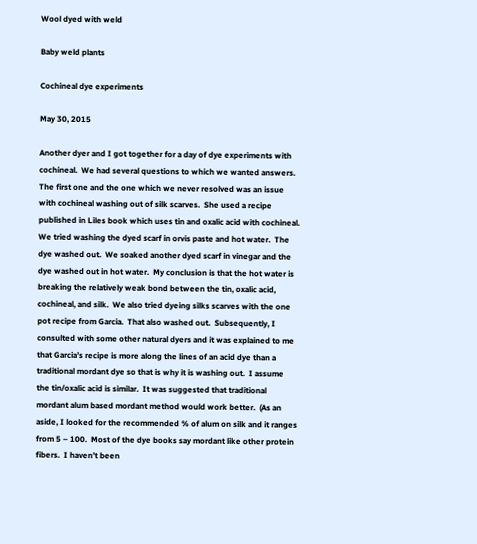Wool dyed with weld

Baby weld plants

Cochineal dye experiments

May 30, 2015

Another dyer and I got together for a day of dye experiments with cochineal.  We had several questions to which we wanted answers.  The first one and the one which we never resolved was an issue with cochineal washing out of silk scarves.  She used a recipe published in Liles book which uses tin and oxalic acid with cochineal.  We tried washing the dyed scarf in orvis paste and hot water.  The dye washed out.  We soaked another dyed scarf in vinegar and the dye washed out in hot water.  My conclusion is that the hot water is breaking the relatively weak bond between the tin, oxalic acid, cochineal, and silk.  We also tried dyeing silks scarves with the one pot recipe from Garcia.  That also washed out.  Subsequently, I consulted with some other natural dyers and it was explained to me that Garcia’s recipe is more along the lines of an acid dye than a traditional mordant dye so that is why it is washing out.  I assume the tin/oxalic acid is similar.  It was suggested that traditional mordant alum based mordant method would work better.  (As an aside, I looked for the recommended % of alum on silk and it ranges from 5 – 100.  Most of the dye books say mordant like other protein fibers.  I haven’t been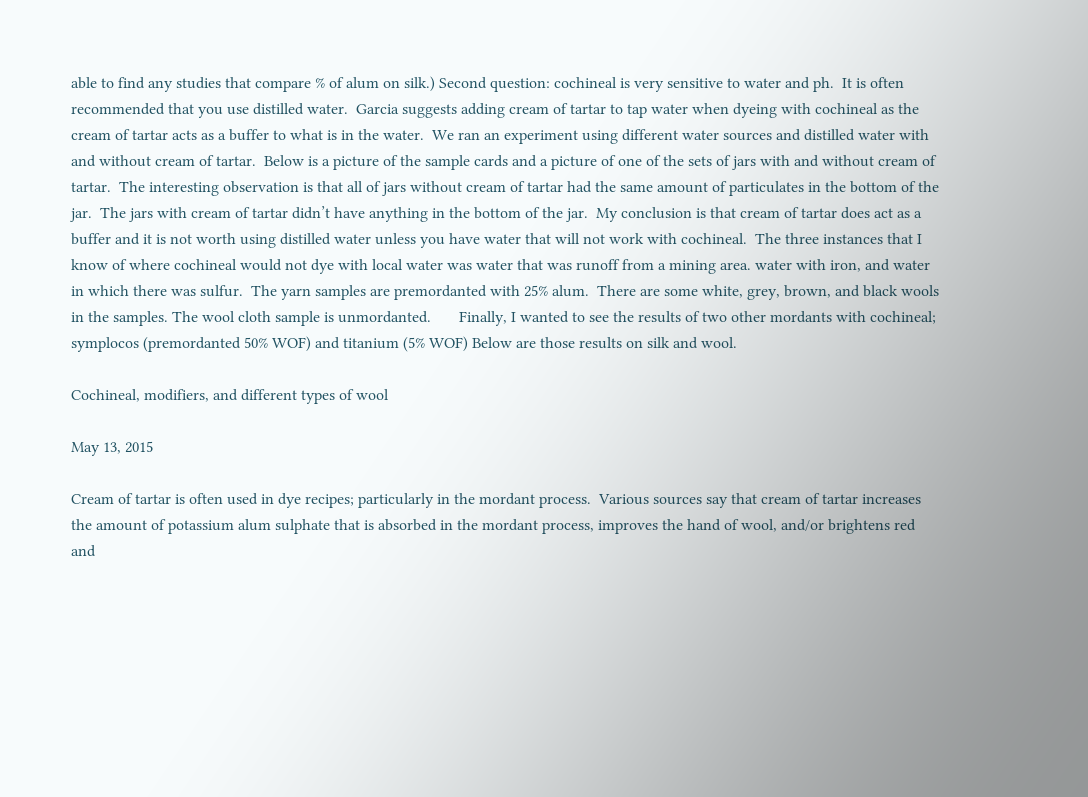able to find any studies that compare % of alum on silk.) Second question: cochineal is very sensitive to water and ph.  It is often recommended that you use distilled water.  Garcia suggests adding cream of tartar to tap water when dyeing with cochineal as the cream of tartar acts as a buffer to what is in the water.  We ran an experiment using different water sources and distilled water with and without cream of tartar.  Below is a picture of the sample cards and a picture of one of the sets of jars with and without cream of tartar.  The interesting observation is that all of jars without cream of tartar had the same amount of particulates in the bottom of the jar.  The jars with cream of tartar didn’t have anything in the bottom of the jar.  My conclusion is that cream of tartar does act as a buffer and it is not worth using distilled water unless you have water that will not work with cochineal.  The three instances that I know of where cochineal would not dye with local water was water that was runoff from a mining area. water with iron, and water in which there was sulfur.  The yarn samples are premordanted with 25% alum.  There are some white, grey, brown, and black wools in the samples. The wool cloth sample is unmordanted.       Finally, I wanted to see the results of two other mordants with cochineal; symplocos (premordanted 50% WOF) and titanium (5% WOF) Below are those results on silk and wool.

Cochineal, modifiers, and different types of wool

May 13, 2015

Cream of tartar is often used in dye recipes; particularly in the mordant process.  Various sources say that cream of tartar increases the amount of potassium alum sulphate that is absorbed in the mordant process, improves the hand of wool, and/or brightens red and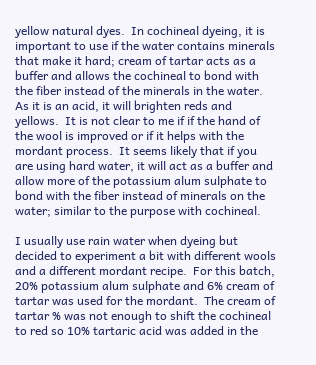yellow natural dyes.  In cochineal dyeing, it is important to use if the water contains minerals that make it hard; cream of tartar acts as a buffer and allows the cochineal to bond with the fiber instead of the minerals in the water.  As it is an acid, it will brighten reds and yellows.  It is not clear to me if if the hand of the wool is improved or if it helps with the mordant process.  It seems likely that if you are using hard water, it will act as a buffer and allow more of the potassium alum sulphate to bond with the fiber instead of minerals on the water; similar to the purpose with cochineal.

I usually use rain water when dyeing but decided to experiment a bit with different wools and a different mordant recipe.  For this batch, 20% potassium alum sulphate and 6% cream of tartar was used for the mordant.  The cream of tartar % was not enough to shift the cochineal to red so 10% tartaric acid was added in the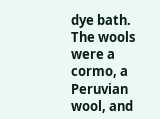dye bath.  The wools were a cormo, a Peruvian wool, and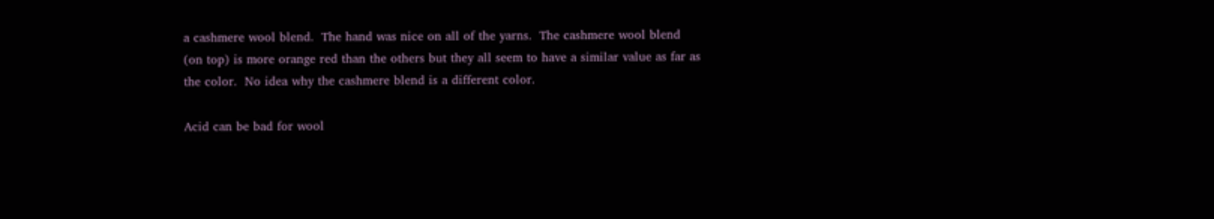a cashmere wool blend.  The hand was nice on all of the yarns.  The cashmere wool blend (on top) is more orange red than the others but they all seem to have a similar value as far as the color.  No idea why the cashmere blend is a different color.

Acid can be bad for wool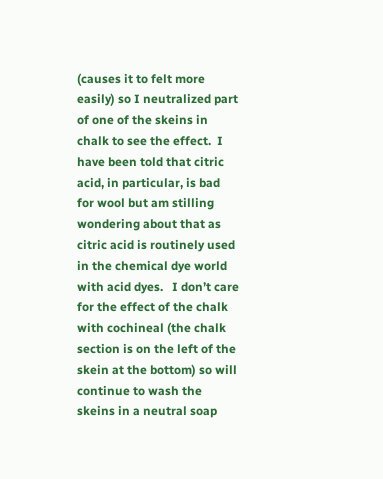(causes it to felt more easily) so I neutralized part of one of the skeins in chalk to see the effect.  I have been told that citric acid, in particular, is bad for wool but am stilling wondering about that as citric acid is routinely used in the chemical dye world with acid dyes.   I don’t care for the effect of the chalk with cochineal (the chalk section is on the left of the skein at the bottom) so will continue to wash the skeins in a neutral soap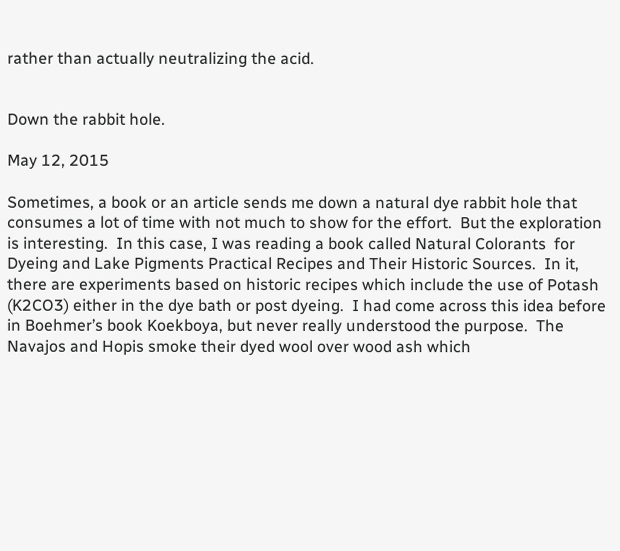rather than actually neutralizing the acid.


Down the rabbit hole.

May 12, 2015

Sometimes, a book or an article sends me down a natural dye rabbit hole that consumes a lot of time with not much to show for the effort.  But the exploration is interesting.  In this case, I was reading a book called Natural Colorants  for Dyeing and Lake Pigments Practical Recipes and Their Historic Sources.  In it, there are experiments based on historic recipes which include the use of Potash (K2CO3) either in the dye bath or post dyeing.  I had come across this idea before in Boehmer’s book Koekboya, but never really understood the purpose.  The Navajos and Hopis smoke their dyed wool over wood ash which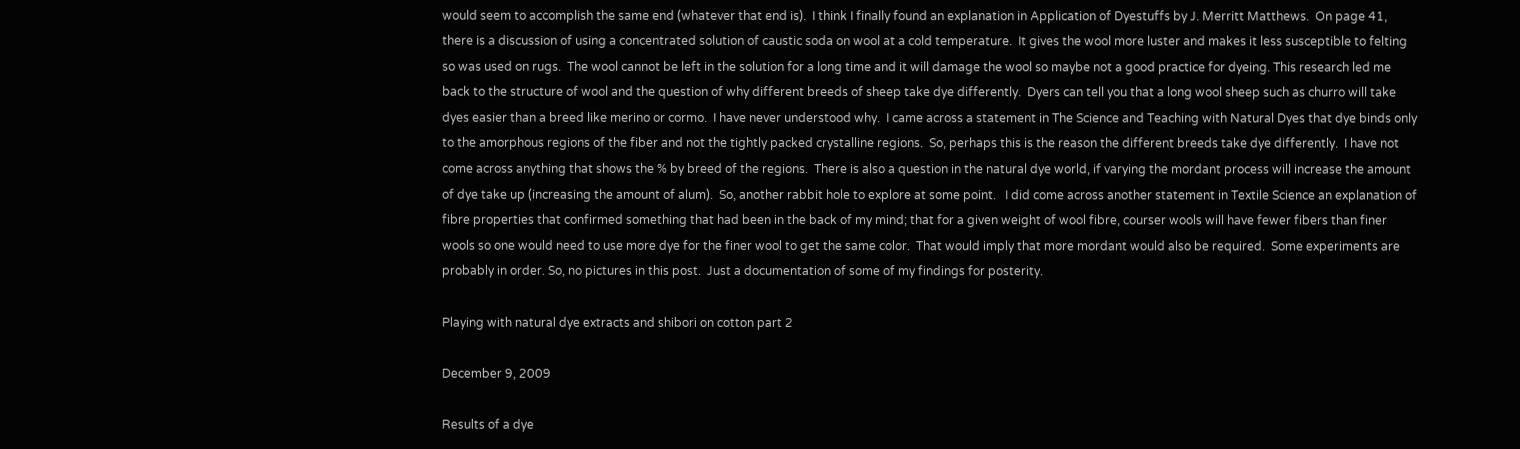would seem to accomplish the same end (whatever that end is).  I think I finally found an explanation in Application of Dyestuffs by J. Merritt Matthews.  On page 41, there is a discussion of using a concentrated solution of caustic soda on wool at a cold temperature.  It gives the wool more luster and makes it less susceptible to felting so was used on rugs.  The wool cannot be left in the solution for a long time and it will damage the wool so maybe not a good practice for dyeing. This research led me back to the structure of wool and the question of why different breeds of sheep take dye differently.  Dyers can tell you that a long wool sheep such as churro will take dyes easier than a breed like merino or cormo.  I have never understood why.  I came across a statement in The Science and Teaching with Natural Dyes that dye binds only to the amorphous regions of the fiber and not the tightly packed crystalline regions.  So, perhaps this is the reason the different breeds take dye differently.  I have not come across anything that shows the % by breed of the regions.  There is also a question in the natural dye world, if varying the mordant process will increase the amount of dye take up (increasing the amount of alum).  So, another rabbit hole to explore at some point.   I did come across another statement in Textile Science an explanation of fibre properties that confirmed something that had been in the back of my mind; that for a given weight of wool fibre, courser wools will have fewer fibers than finer wools so one would need to use more dye for the finer wool to get the same color.  That would imply that more mordant would also be required.  Some experiments are probably in order. So, no pictures in this post.  Just a documentation of some of my findings for posterity.

Playing with natural dye extracts and shibori on cotton part 2

December 9, 2009

Results of a dye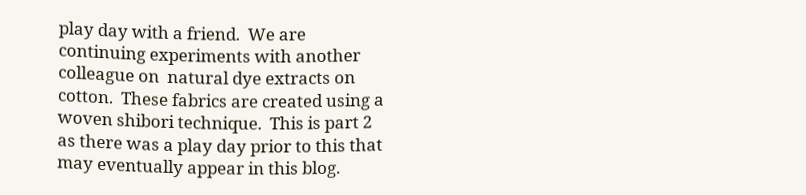play day with a friend.  We are continuing experiments with another colleague on  natural dye extracts on cotton.  These fabrics are created using a woven shibori technique.  This is part 2 as there was a play day prior to this that may eventually appear in this blog.